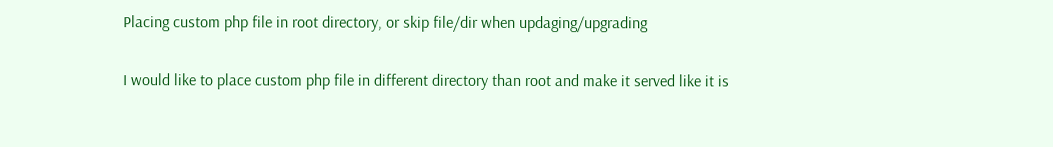Placing custom php file in root directory, or skip file/dir when updaging/upgrading

I would like to place custom php file in different directory than root and make it served like it is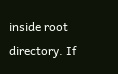inside root directory. If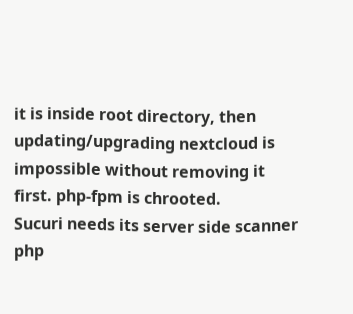it is inside root directory, then updating/upgrading nextcloud is impossible without removing it first. php-fpm is chrooted.
Sucuri needs its server side scanner php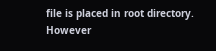file is placed in root directory. However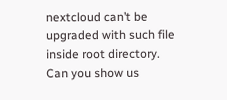nextcloud can’t be upgraded with such file inside root directory.
Can you show us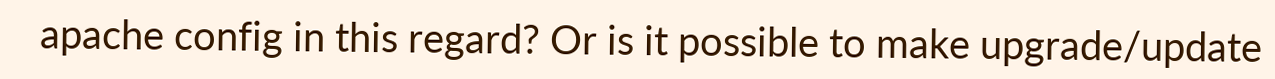apache config in this regard? Or is it possible to make upgrade/update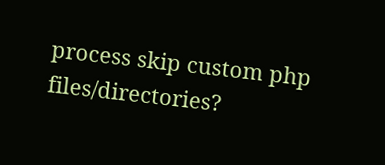process skip custom php files/directories?